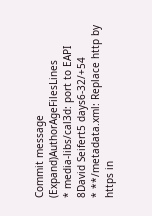Commit message (Expand)AuthorAgeFilesLines
* media-libs/cal3d: port to EAPI 8David Seifert5 days6-32/+54
* **/metadata.xml: Replace http by https in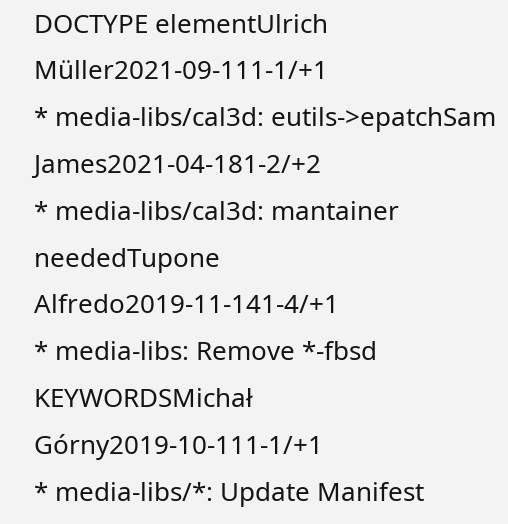DOCTYPE elementUlrich Müller2021-09-111-1/+1
* media-libs/cal3d: eutils->epatchSam James2021-04-181-2/+2
* media-libs/cal3d: mantainer neededTupone Alfredo2019-11-141-4/+1
* media-libs: Remove *-fbsd KEYWORDSMichał Górny2019-10-111-1/+1
* media-libs/*: Update Manifest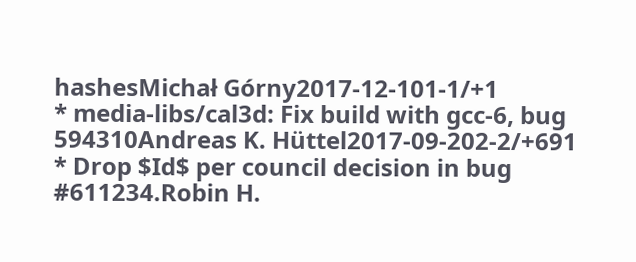hashesMichał Górny2017-12-101-1/+1
* media-libs/cal3d: Fix build with gcc-6, bug 594310Andreas K. Hüttel2017-09-202-2/+691
* Drop $Id$ per council decision in bug #611234.Robin H.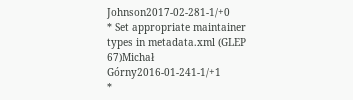Johnson2017-02-281-1/+0
* Set appropriate maintainer types in metadata.xml (GLEP 67)Michał Górny2016-01-241-1/+1
*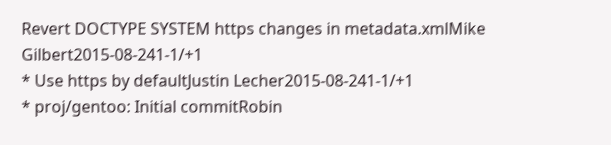Revert DOCTYPE SYSTEM https changes in metadata.xmlMike Gilbert2015-08-241-1/+1
* Use https by defaultJustin Lecher2015-08-241-1/+1
* proj/gentoo: Initial commitRobin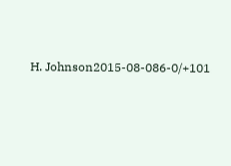H. Johnson2015-08-086-0/+101